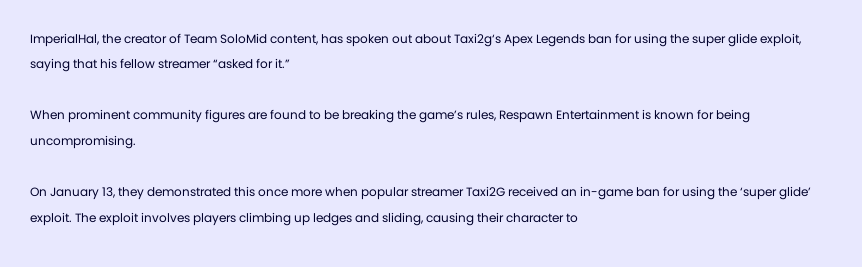ImperialHal, the creator of Team SoloMid content, has spoken out about Taxi2g‘s Apex Legends ban for using the super glide exploit, saying that his fellow streamer “asked for it.”

When prominent community figures are found to be breaking the game’s rules, Respawn Entertainment is known for being uncompromising.

On January 13, they demonstrated this once more when popular streamer Taxi2G received an in-game ban for using the ‘super glide’ exploit. The exploit involves players climbing up ledges and sliding, causing their character to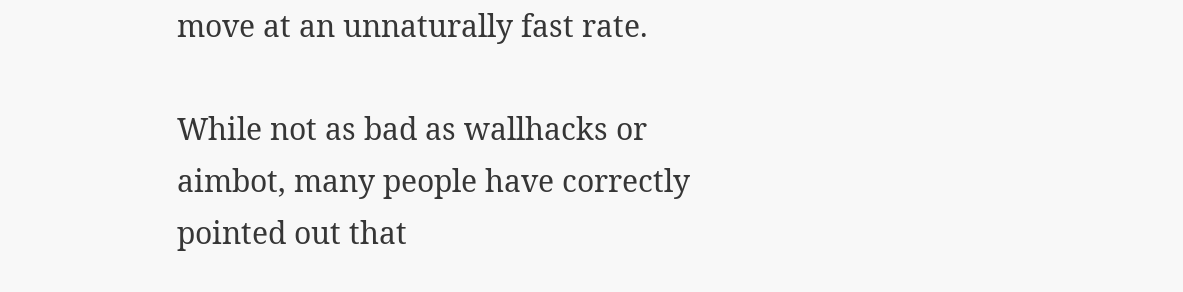move at an unnaturally fast rate.

While not as bad as wallhacks or aimbot, many people have correctly pointed out that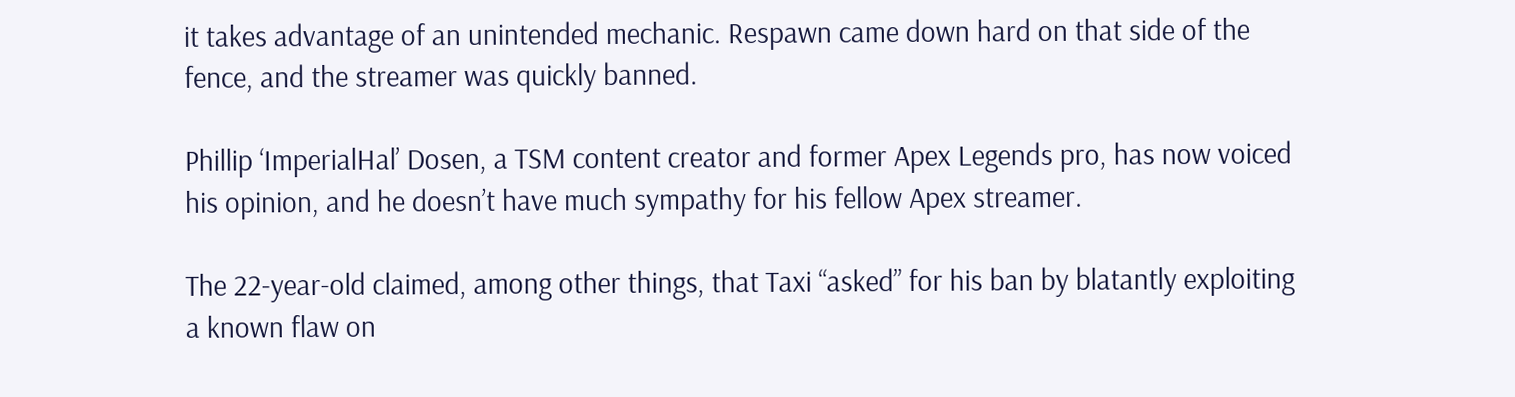it takes advantage of an unintended mechanic. Respawn came down hard on that side of the fence, and the streamer was quickly banned.

Phillip ‘ImperialHal’ Dosen, a TSM content creator and former Apex Legends pro, has now voiced his opinion, and he doesn’t have much sympathy for his fellow Apex streamer.

The 22-year-old claimed, among other things, that Taxi “asked” for his ban by blatantly exploiting a known flaw on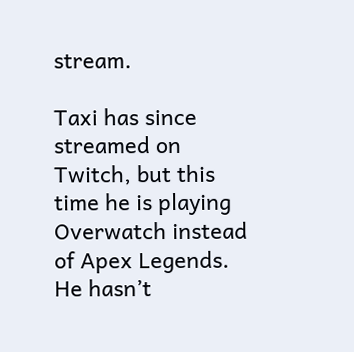stream.

Taxi has since streamed on Twitch, but this time he is playing Overwatch instead of Apex Legends. He hasn’t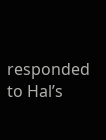responded to Hal’s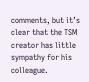comments, but it’s clear that the TSM creator has little sympathy for his colleague.